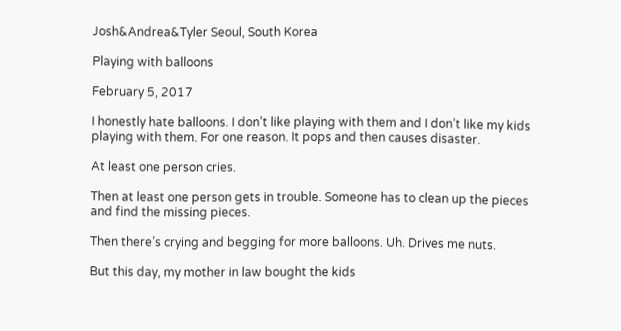Josh&Andrea&Tyler Seoul, South Korea

Playing with balloons

February 5, 2017

I honestly hate balloons. I don’t like playing with them and I don’t like my kids playing with them. For one reason. It pops and then causes disaster.

At least one person cries.

Then at least one person gets in trouble. Someone has to clean up the pieces and find the missing pieces.

Then there’s crying and begging for more balloons. Uh. Drives me nuts.

But this day, my mother in law bought the kids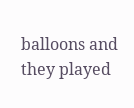balloons and they played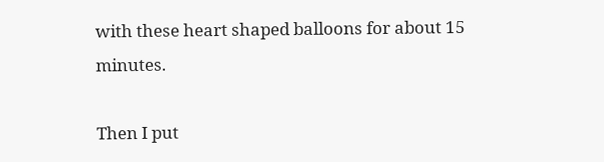with these heart shaped balloons for about 15 minutes.

Then I put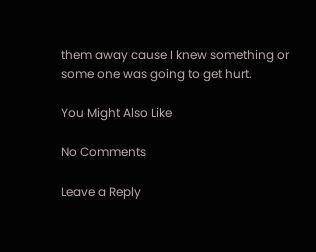them away cause I knew something or some one was going to get hurt.

You Might Also Like

No Comments

Leave a Reply